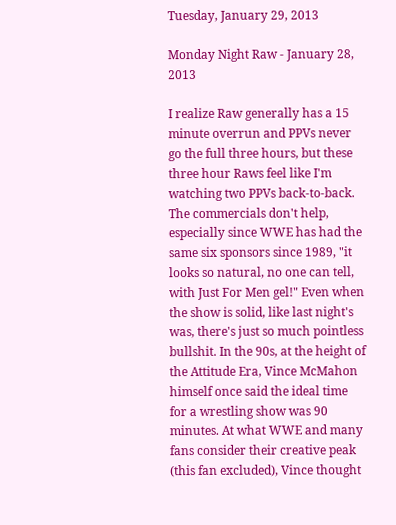Tuesday, January 29, 2013

Monday Night Raw - January 28, 2013

I realize Raw generally has a 15 minute overrun and PPVs never go the full three hours, but these three hour Raws feel like I'm watching two PPVs back-to-back. The commercials don't help, especially since WWE has had the same six sponsors since 1989, "it looks so natural, no one can tell, with Just For Men gel!" Even when the show is solid, like last night's was, there's just so much pointless bullshit. In the 90s, at the height of the Attitude Era, Vince McMahon himself once said the ideal time for a wrestling show was 90 minutes. At what WWE and many fans consider their creative peak (this fan excluded), Vince thought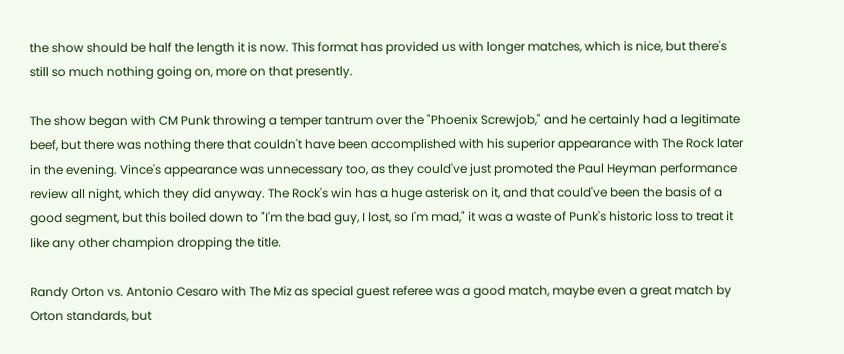the show should be half the length it is now. This format has provided us with longer matches, which is nice, but there's still so much nothing going on, more on that presently.

The show began with CM Punk throwing a temper tantrum over the "Phoenix Screwjob," and he certainly had a legitimate beef, but there was nothing there that couldn't have been accomplished with his superior appearance with The Rock later in the evening. Vince's appearance was unnecessary too, as they could've just promoted the Paul Heyman performance review all night, which they did anyway. The Rock's win has a huge asterisk on it, and that could've been the basis of a good segment, but this boiled down to "I'm the bad guy, I lost, so I'm mad," it was a waste of Punk's historic loss to treat it like any other champion dropping the title.

Randy Orton vs. Antonio Cesaro with The Miz as special guest referee was a good match, maybe even a great match by Orton standards, but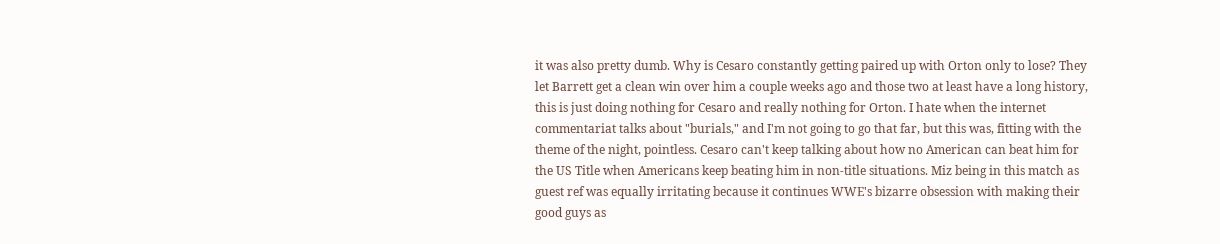it was also pretty dumb. Why is Cesaro constantly getting paired up with Orton only to lose? They let Barrett get a clean win over him a couple weeks ago and those two at least have a long history, this is just doing nothing for Cesaro and really nothing for Orton. I hate when the internet commentariat talks about "burials," and I'm not going to go that far, but this was, fitting with the theme of the night, pointless. Cesaro can't keep talking about how no American can beat him for the US Title when Americans keep beating him in non-title situations. Miz being in this match as guest ref was equally irritating because it continues WWE's bizarre obsession with making their good guys as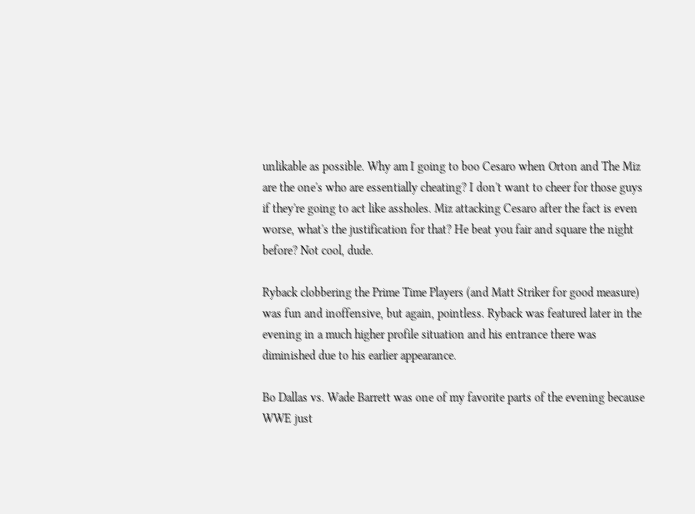unlikable as possible. Why am I going to boo Cesaro when Orton and The Miz are the one's who are essentially cheating? I don't want to cheer for those guys if they're going to act like assholes. Miz attacking Cesaro after the fact is even worse, what's the justification for that? He beat you fair and square the night before? Not cool, dude.

Ryback clobbering the Prime Time Players (and Matt Striker for good measure) was fun and inoffensive, but again, pointless. Ryback was featured later in the evening in a much higher profile situation and his entrance there was diminished due to his earlier appearance.

Bo Dallas vs. Wade Barrett was one of my favorite parts of the evening because WWE just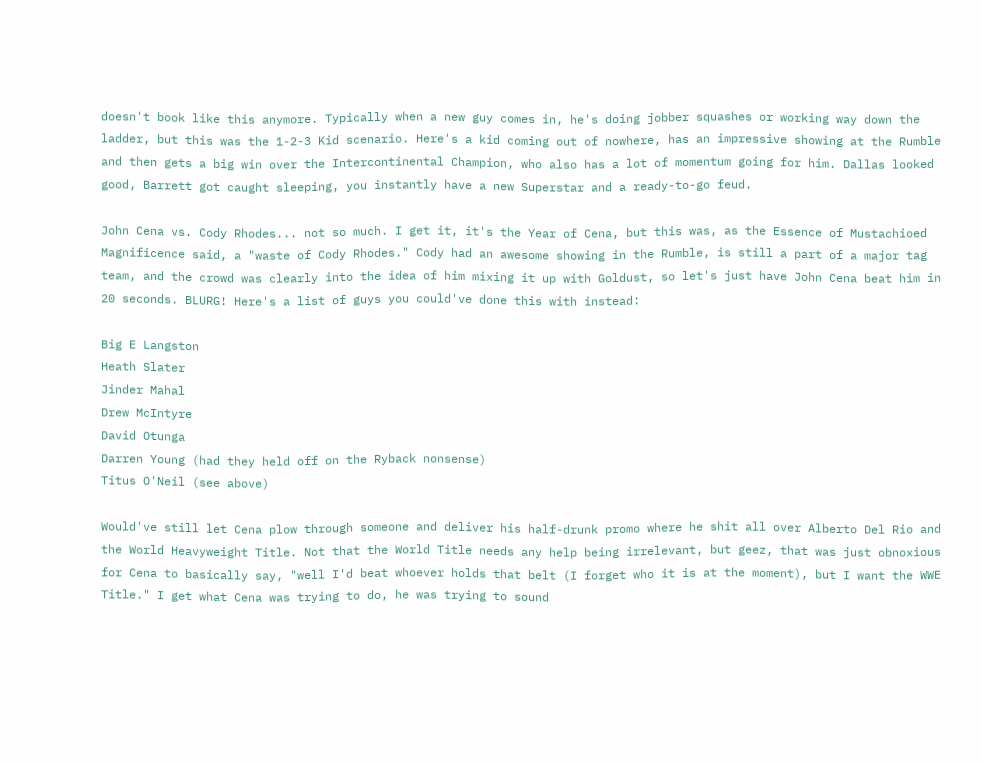doesn't book like this anymore. Typically when a new guy comes in, he's doing jobber squashes or working way down the ladder, but this was the 1-2-3 Kid scenario. Here's a kid coming out of nowhere, has an impressive showing at the Rumble and then gets a big win over the Intercontinental Champion, who also has a lot of momentum going for him. Dallas looked good, Barrett got caught sleeping, you instantly have a new Superstar and a ready-to-go feud.

John Cena vs. Cody Rhodes... not so much. I get it, it's the Year of Cena, but this was, as the Essence of Mustachioed Magnificence said, a "waste of Cody Rhodes." Cody had an awesome showing in the Rumble, is still a part of a major tag team, and the crowd was clearly into the idea of him mixing it up with Goldust, so let's just have John Cena beat him in 20 seconds. BLURG! Here's a list of guys you could've done this with instead:

Big E Langston
Heath Slater
Jinder Mahal
Drew McIntyre
David Otunga
Darren Young (had they held off on the Ryback nonsense)
Titus O'Neil (see above)

Would've still let Cena plow through someone and deliver his half-drunk promo where he shit all over Alberto Del Rio and the World Heavyweight Title. Not that the World Title needs any help being irrelevant, but geez, that was just obnoxious for Cena to basically say, "well I'd beat whoever holds that belt (I forget who it is at the moment), but I want the WWE Title." I get what Cena was trying to do, he was trying to sound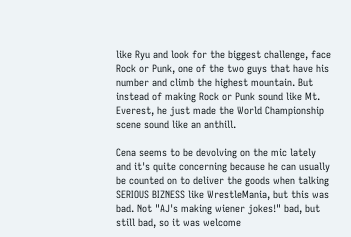like Ryu and look for the biggest challenge, face Rock or Punk, one of the two guys that have his number and climb the highest mountain. But instead of making Rock or Punk sound like Mt. Everest, he just made the World Championship scene sound like an anthill.

Cena seems to be devolving on the mic lately and it's quite concerning because he can usually be counted on to deliver the goods when talking SERIOUS BIZNESS like WrestleMania, but this was bad. Not "AJ's making wiener jokes!" bad, but still bad, so it was welcome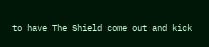to have The Shield come out and kick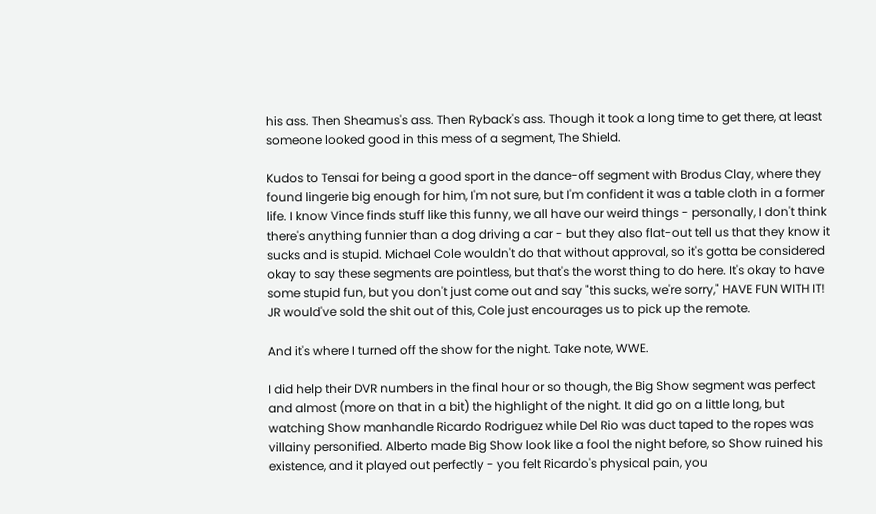his ass. Then Sheamus's ass. Then Ryback's ass. Though it took a long time to get there, at least someone looked good in this mess of a segment, The Shield.

Kudos to Tensai for being a good sport in the dance-off segment with Brodus Clay, where they found lingerie big enough for him, I'm not sure, but I'm confident it was a table cloth in a former life. I know Vince finds stuff like this funny, we all have our weird things - personally, I don't think there's anything funnier than a dog driving a car - but they also flat-out tell us that they know it sucks and is stupid. Michael Cole wouldn't do that without approval, so it's gotta be considered okay to say these segments are pointless, but that's the worst thing to do here. It's okay to have some stupid fun, but you don't just come out and say "this sucks, we're sorry," HAVE FUN WITH IT! JR would've sold the shit out of this, Cole just encourages us to pick up the remote.

And it's where I turned off the show for the night. Take note, WWE.

I did help their DVR numbers in the final hour or so though, the Big Show segment was perfect and almost (more on that in a bit) the highlight of the night. It did go on a little long, but watching Show manhandle Ricardo Rodriguez while Del Rio was duct taped to the ropes was villainy personified. Alberto made Big Show look like a fool the night before, so Show ruined his existence, and it played out perfectly - you felt Ricardo's physical pain, you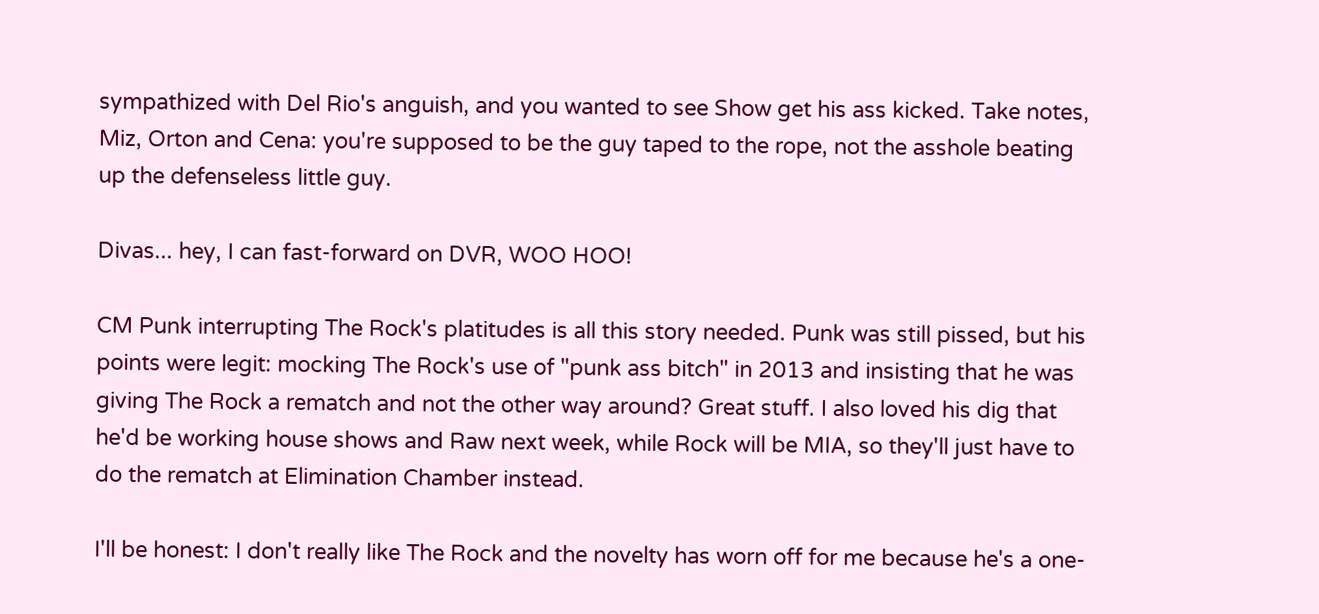sympathized with Del Rio's anguish, and you wanted to see Show get his ass kicked. Take notes, Miz, Orton and Cena: you're supposed to be the guy taped to the rope, not the asshole beating up the defenseless little guy.

Divas... hey, I can fast-forward on DVR, WOO HOO!

CM Punk interrupting The Rock's platitudes is all this story needed. Punk was still pissed, but his points were legit: mocking The Rock's use of "punk ass bitch" in 2013 and insisting that he was giving The Rock a rematch and not the other way around? Great stuff. I also loved his dig that he'd be working house shows and Raw next week, while Rock will be MIA, so they'll just have to do the rematch at Elimination Chamber instead.

I'll be honest: I don't really like The Rock and the novelty has worn off for me because he's a one-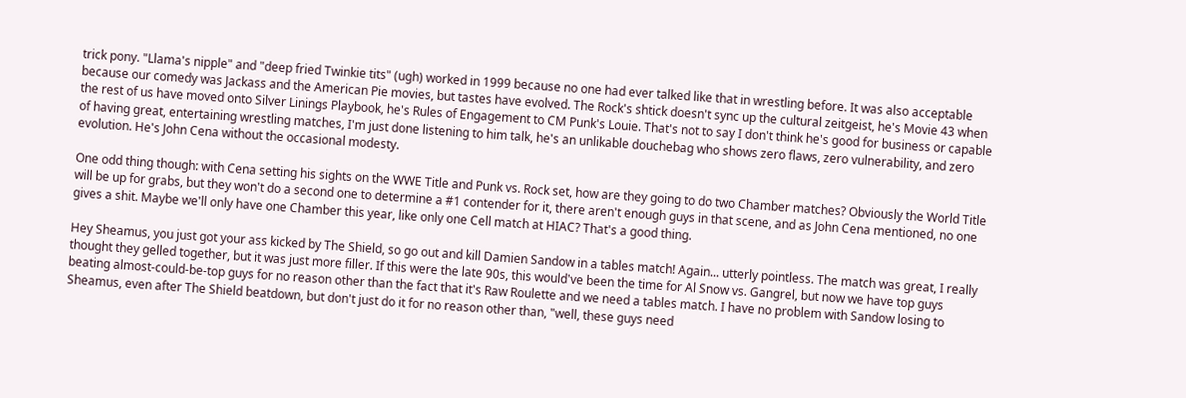trick pony. "Llama's nipple" and "deep fried Twinkie tits" (ugh) worked in 1999 because no one had ever talked like that in wrestling before. It was also acceptable because our comedy was Jackass and the American Pie movies, but tastes have evolved. The Rock's shtick doesn't sync up the cultural zeitgeist, he's Movie 43 when the rest of us have moved onto Silver Linings Playbook, he's Rules of Engagement to CM Punk's Louie. That's not to say I don't think he's good for business or capable of having great, entertaining wrestling matches, I'm just done listening to him talk, he's an unlikable douchebag who shows zero flaws, zero vulnerability, and zero evolution. He's John Cena without the occasional modesty.

One odd thing though: with Cena setting his sights on the WWE Title and Punk vs. Rock set, how are they going to do two Chamber matches? Obviously the World Title will be up for grabs, but they won't do a second one to determine a #1 contender for it, there aren't enough guys in that scene, and as John Cena mentioned, no one gives a shit. Maybe we'll only have one Chamber this year, like only one Cell match at HIAC? That's a good thing.

Hey Sheamus, you just got your ass kicked by The Shield, so go out and kill Damien Sandow in a tables match! Again... utterly pointless. The match was great, I really thought they gelled together, but it was just more filler. If this were the late 90s, this would've been the time for Al Snow vs. Gangrel, but now we have top guys beating almost-could-be-top guys for no reason other than the fact that it's Raw Roulette and we need a tables match. I have no problem with Sandow losing to Sheamus, even after The Shield beatdown, but don't just do it for no reason other than, "well, these guys need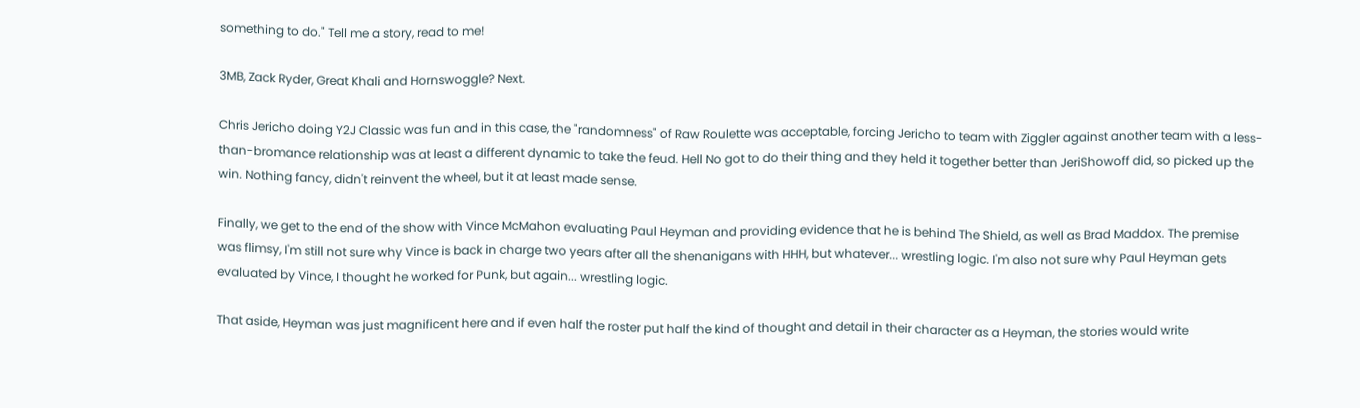something to do." Tell me a story, read to me!

3MB, Zack Ryder, Great Khali and Hornswoggle? Next.

Chris Jericho doing Y2J Classic was fun and in this case, the "randomness" of Raw Roulette was acceptable, forcing Jericho to team with Ziggler against another team with a less-than-bromance relationship was at least a different dynamic to take the feud. Hell No got to do their thing and they held it together better than JeriShowoff did, so picked up the win. Nothing fancy, didn't reinvent the wheel, but it at least made sense.

Finally, we get to the end of the show with Vince McMahon evaluating Paul Heyman and providing evidence that he is behind The Shield, as well as Brad Maddox. The premise was flimsy, I'm still not sure why Vince is back in charge two years after all the shenanigans with HHH, but whatever... wrestling logic. I'm also not sure why Paul Heyman gets evaluated by Vince, I thought he worked for Punk, but again... wrestling logic.

That aside, Heyman was just magnificent here and if even half the roster put half the kind of thought and detail in their character as a Heyman, the stories would write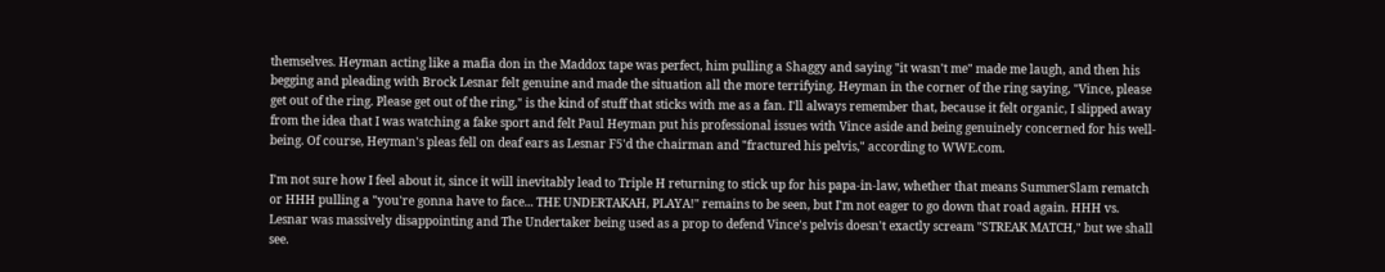themselves. Heyman acting like a mafia don in the Maddox tape was perfect, him pulling a Shaggy and saying "it wasn't me" made me laugh, and then his begging and pleading with Brock Lesnar felt genuine and made the situation all the more terrifying. Heyman in the corner of the ring saying, "Vince, please get out of the ring. Please get out of the ring," is the kind of stuff that sticks with me as a fan. I'll always remember that, because it felt organic, I slipped away from the idea that I was watching a fake sport and felt Paul Heyman put his professional issues with Vince aside and being genuinely concerned for his well-being. Of course, Heyman's pleas fell on deaf ears as Lesnar F5'd the chairman and "fractured his pelvis," according to WWE.com.

I'm not sure how I feel about it, since it will inevitably lead to Triple H returning to stick up for his papa-in-law, whether that means SummerSlam rematch or HHH pulling a "you're gonna have to face... THE UNDERTAKAH, PLAYA!" remains to be seen, but I'm not eager to go down that road again. HHH vs. Lesnar was massively disappointing and The Undertaker being used as a prop to defend Vince's pelvis doesn't exactly scream "STREAK MATCH," but we shall see.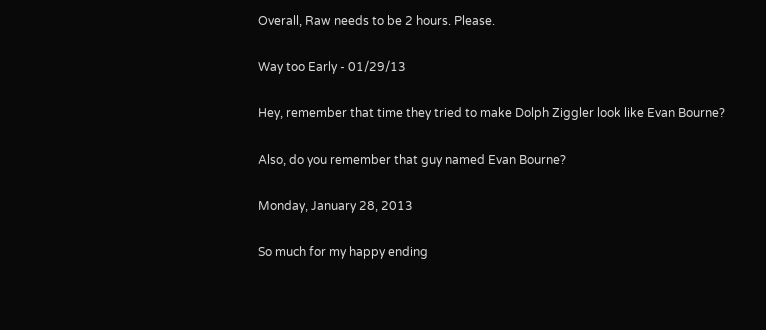Overall, Raw needs to be 2 hours. Please.

Way too Early - 01/29/13

Hey, remember that time they tried to make Dolph Ziggler look like Evan Bourne?

Also, do you remember that guy named Evan Bourne?

Monday, January 28, 2013

So much for my happy ending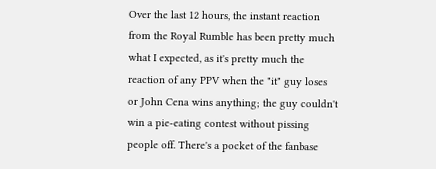Over the last 12 hours, the instant reaction from the Royal Rumble has been pretty much what I expected, as it's pretty much the reaction of any PPV when the "it" guy loses or John Cena wins anything; the guy couldn't win a pie-eating contest without pissing people off. There's a pocket of the fanbase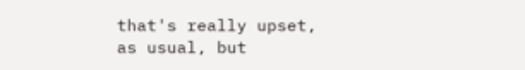that's really upset, as usual, but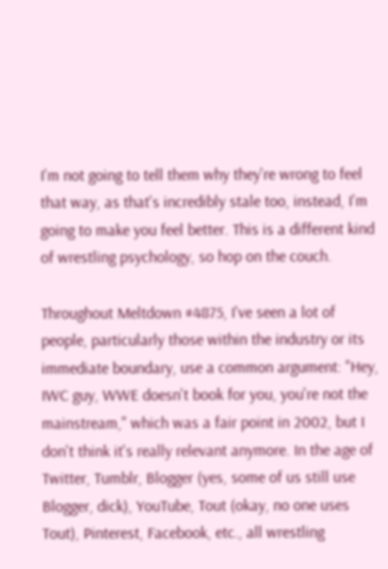I'm not going to tell them why they're wrong to feel that way, as that's incredibly stale too, instead, I'm going to make you feel better. This is a different kind of wrestling psychology, so hop on the couch.

Throughout Meltdown #4875, I've seen a lot of people, particularly those within the industry or its immediate boundary, use a common argument: "Hey, IWC guy, WWE doesn't book for you, you're not the mainstream," which was a fair point in 2002, but I don't think it's really relevant anymore. In the age of Twitter, Tumblr, Blogger (yes, some of us still use Blogger, dick), YouTube, Tout (okay, no one uses Tout), Pinterest, Facebook, etc., all wrestling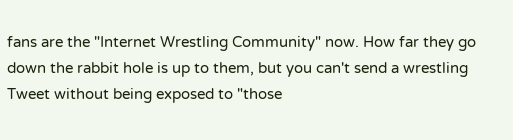fans are the "Internet Wrestling Community" now. How far they go down the rabbit hole is up to them, but you can't send a wrestling Tweet without being exposed to "those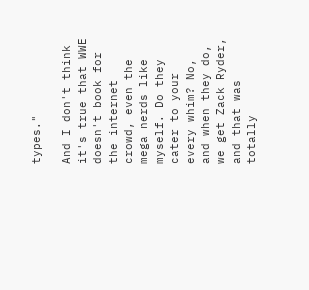types."

And I don't think it's true that WWE doesn't book for the internet crowd, even the mega nerds like myself. Do they cater to your every whim? No, and when they do, we get Zack Ryder, and that was totally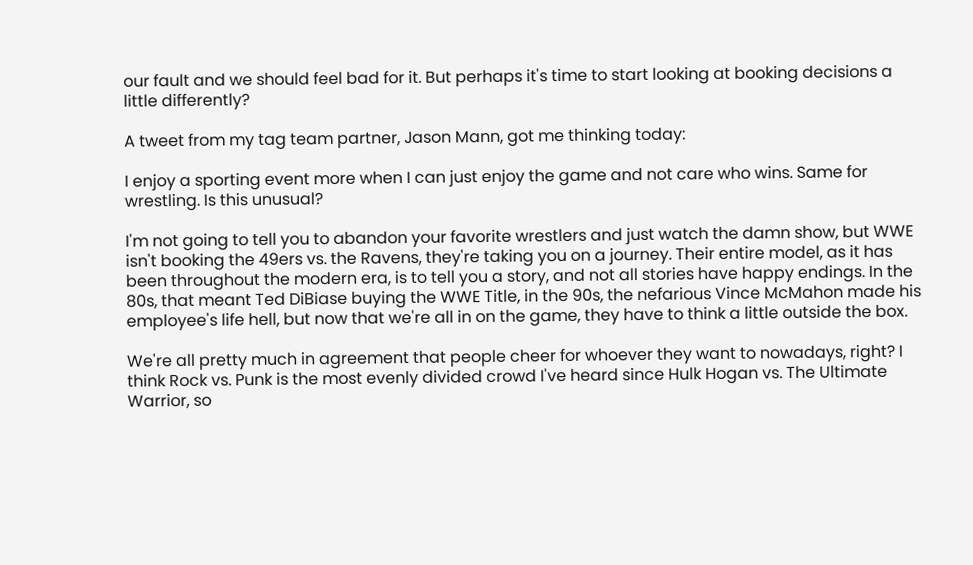our fault and we should feel bad for it. But perhaps it's time to start looking at booking decisions a little differently?

A tweet from my tag team partner, Jason Mann, got me thinking today:

I enjoy a sporting event more when I can just enjoy the game and not care who wins. Same for wrestling. Is this unusual?

I'm not going to tell you to abandon your favorite wrestlers and just watch the damn show, but WWE isn't booking the 49ers vs. the Ravens, they're taking you on a journey. Their entire model, as it has been throughout the modern era, is to tell you a story, and not all stories have happy endings. In the 80s, that meant Ted DiBiase buying the WWE Title, in the 90s, the nefarious Vince McMahon made his employee's life hell, but now that we're all in on the game, they have to think a little outside the box.

We're all pretty much in agreement that people cheer for whoever they want to nowadays, right? I think Rock vs. Punk is the most evenly divided crowd I've heard since Hulk Hogan vs. The Ultimate Warrior, so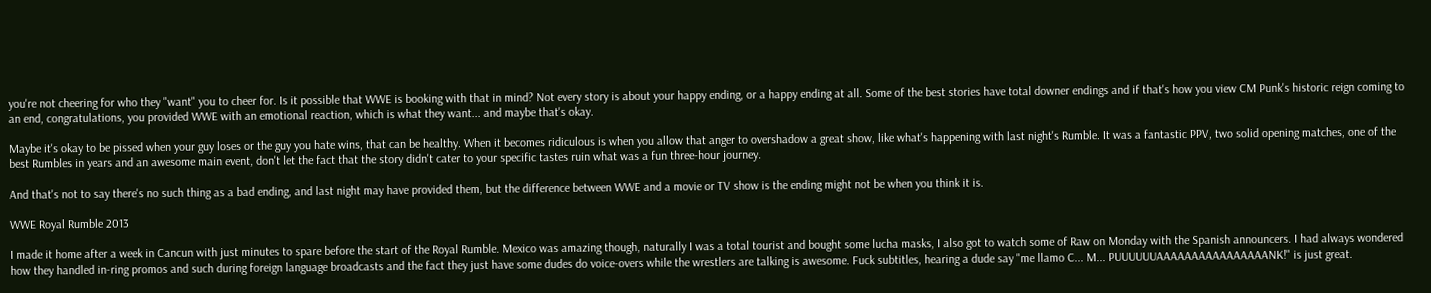you're not cheering for who they "want" you to cheer for. Is it possible that WWE is booking with that in mind? Not every story is about your happy ending, or a happy ending at all. Some of the best stories have total downer endings and if that's how you view CM Punk's historic reign coming to an end, congratulations, you provided WWE with an emotional reaction, which is what they want... and maybe that's okay.

Maybe it's okay to be pissed when your guy loses or the guy you hate wins, that can be healthy. When it becomes ridiculous is when you allow that anger to overshadow a great show, like what's happening with last night's Rumble. It was a fantastic PPV, two solid opening matches, one of the best Rumbles in years and an awesome main event, don't let the fact that the story didn't cater to your specific tastes ruin what was a fun three-hour journey.

And that's not to say there's no such thing as a bad ending, and last night may have provided them, but the difference between WWE and a movie or TV show is the ending might not be when you think it is.

WWE Royal Rumble 2013

I made it home after a week in Cancun with just minutes to spare before the start of the Royal Rumble. Mexico was amazing though, naturally I was a total tourist and bought some lucha masks, I also got to watch some of Raw on Monday with the Spanish announcers. I had always wondered how they handled in-ring promos and such during foreign language broadcasts and the fact they just have some dudes do voice-overs while the wrestlers are talking is awesome. Fuck subtitles, hearing a dude say "me llamo C... M... PUUUUUUAAAAAAAAAAAAAAAANK!" is just great.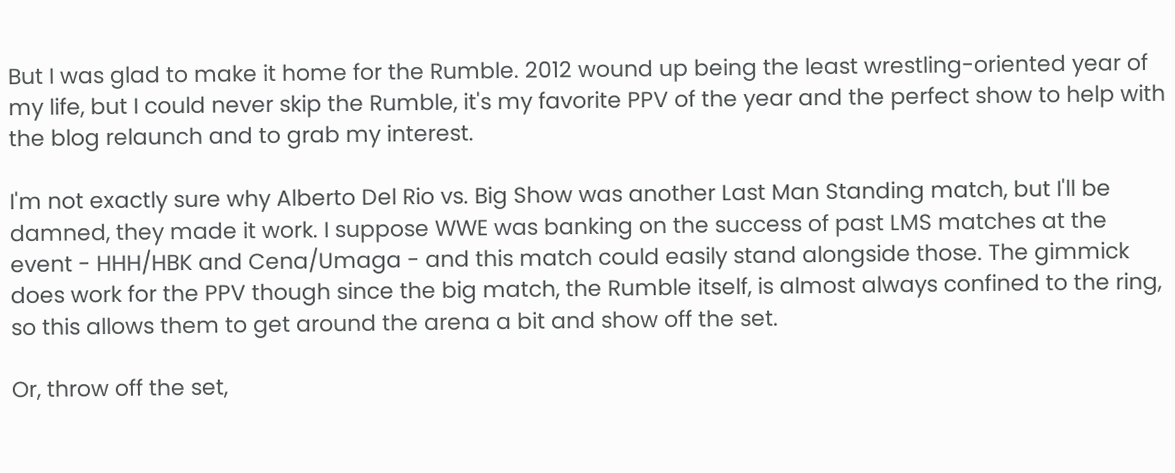But I was glad to make it home for the Rumble. 2012 wound up being the least wrestling-oriented year of my life, but I could never skip the Rumble, it's my favorite PPV of the year and the perfect show to help with the blog relaunch and to grab my interest.

I'm not exactly sure why Alberto Del Rio vs. Big Show was another Last Man Standing match, but I'll be damned, they made it work. I suppose WWE was banking on the success of past LMS matches at the event - HHH/HBK and Cena/Umaga - and this match could easily stand alongside those. The gimmick does work for the PPV though since the big match, the Rumble itself, is almost always confined to the ring, so this allows them to get around the arena a bit and show off the set.

Or, throw off the set,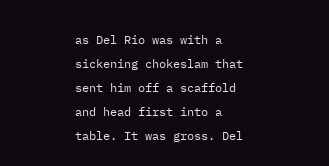as Del Rio was with a sickening chokeslam that sent him off a scaffold and head first into a table. It was gross. Del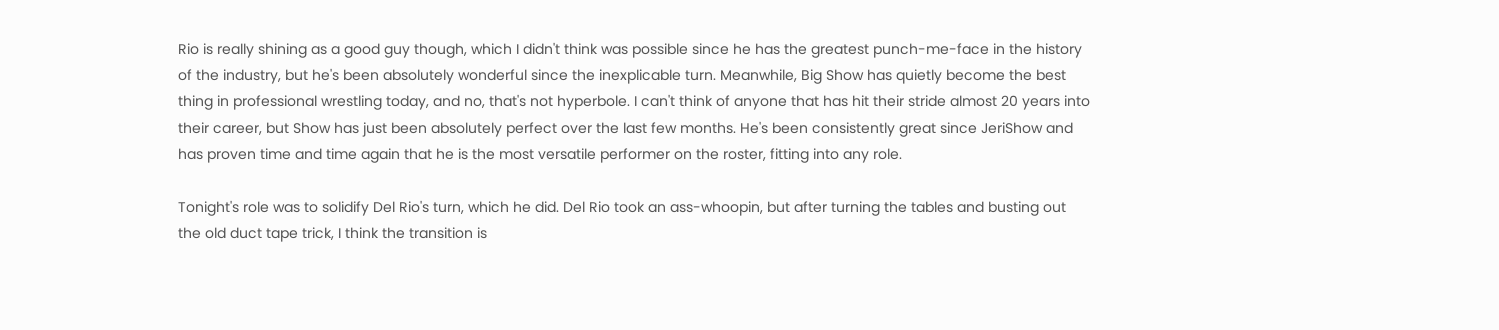Rio is really shining as a good guy though, which I didn't think was possible since he has the greatest punch-me-face in the history of the industry, but he's been absolutely wonderful since the inexplicable turn. Meanwhile, Big Show has quietly become the best thing in professional wrestling today, and no, that's not hyperbole. I can't think of anyone that has hit their stride almost 20 years into their career, but Show has just been absolutely perfect over the last few months. He's been consistently great since JeriShow and has proven time and time again that he is the most versatile performer on the roster, fitting into any role.

Tonight's role was to solidify Del Rio's turn, which he did. Del Rio took an ass-whoopin, but after turning the tables and busting out the old duct tape trick, I think the transition is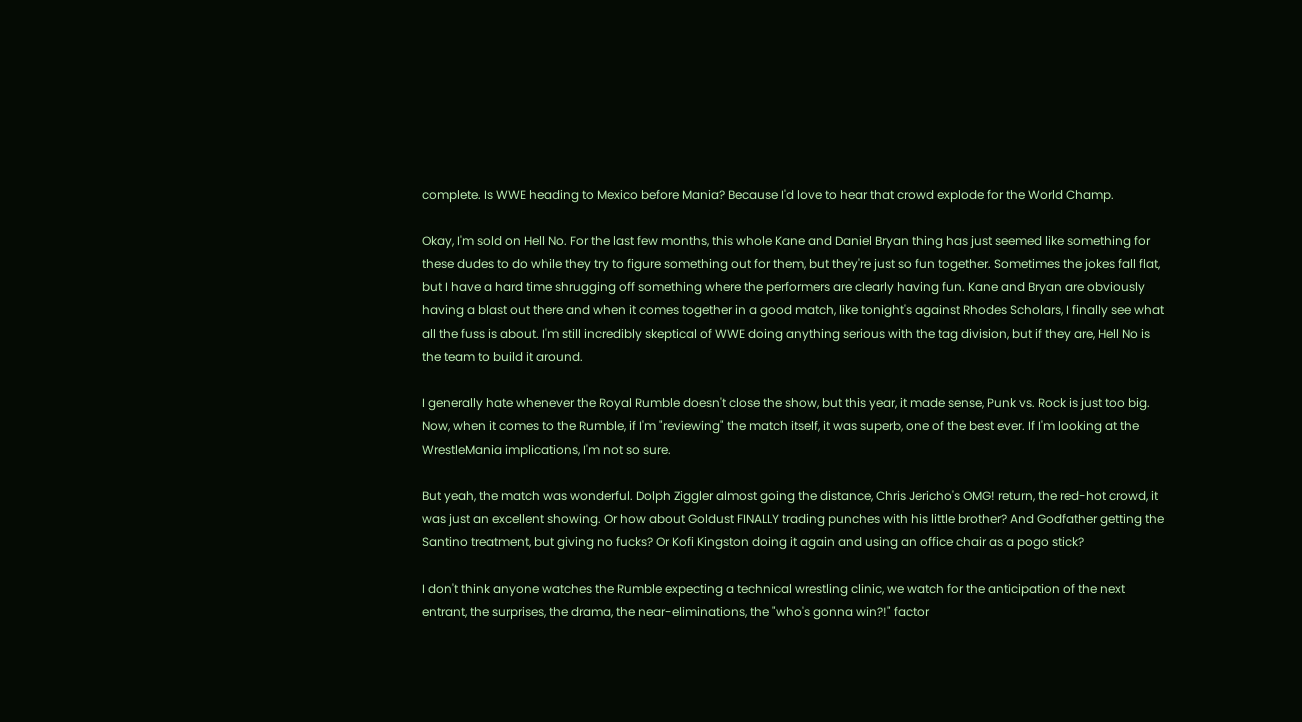complete. Is WWE heading to Mexico before Mania? Because I'd love to hear that crowd explode for the World Champ.

Okay, I'm sold on Hell No. For the last few months, this whole Kane and Daniel Bryan thing has just seemed like something for these dudes to do while they try to figure something out for them, but they're just so fun together. Sometimes the jokes fall flat, but I have a hard time shrugging off something where the performers are clearly having fun. Kane and Bryan are obviously having a blast out there and when it comes together in a good match, like tonight's against Rhodes Scholars, I finally see what all the fuss is about. I'm still incredibly skeptical of WWE doing anything serious with the tag division, but if they are, Hell No is the team to build it around.

I generally hate whenever the Royal Rumble doesn't close the show, but this year, it made sense, Punk vs. Rock is just too big. Now, when it comes to the Rumble, if I'm "reviewing" the match itself, it was superb, one of the best ever. If I'm looking at the WrestleMania implications, I'm not so sure.

But yeah, the match was wonderful. Dolph Ziggler almost going the distance, Chris Jericho's OMG! return, the red-hot crowd, it was just an excellent showing. Or how about Goldust FINALLY trading punches with his little brother? And Godfather getting the Santino treatment, but giving no fucks? Or Kofi Kingston doing it again and using an office chair as a pogo stick?

I don't think anyone watches the Rumble expecting a technical wrestling clinic, we watch for the anticipation of the next entrant, the surprises, the drama, the near-eliminations, the "who's gonna win?!" factor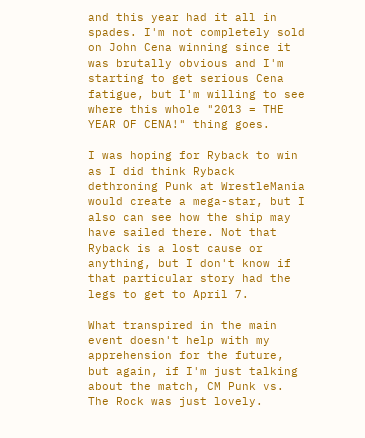and this year had it all in spades. I'm not completely sold on John Cena winning since it was brutally obvious and I'm starting to get serious Cena fatigue, but I'm willing to see where this whole "2013 = THE YEAR OF CENA!" thing goes.

I was hoping for Ryback to win as I did think Ryback dethroning Punk at WrestleMania would create a mega-star, but I also can see how the ship may have sailed there. Not that Ryback is a lost cause or anything, but I don't know if that particular story had the legs to get to April 7.

What transpired in the main event doesn't help with my apprehension for the future, but again, if I'm just talking about the match, CM Punk vs. The Rock was just lovely.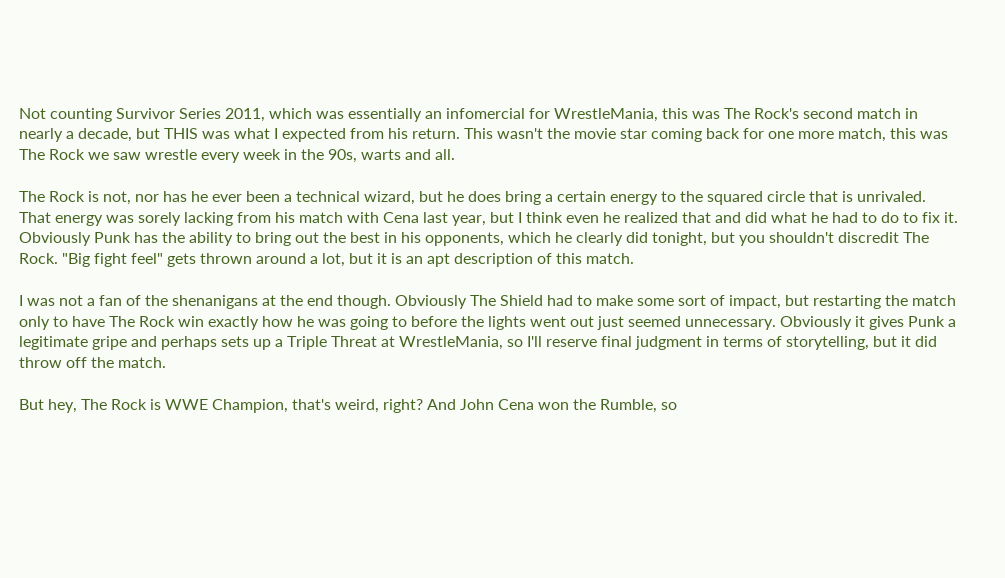Not counting Survivor Series 2011, which was essentially an infomercial for WrestleMania, this was The Rock's second match in nearly a decade, but THIS was what I expected from his return. This wasn't the movie star coming back for one more match, this was The Rock we saw wrestle every week in the 90s, warts and all.

The Rock is not, nor has he ever been a technical wizard, but he does bring a certain energy to the squared circle that is unrivaled. That energy was sorely lacking from his match with Cena last year, but I think even he realized that and did what he had to do to fix it. Obviously Punk has the ability to bring out the best in his opponents, which he clearly did tonight, but you shouldn't discredit The Rock. "Big fight feel" gets thrown around a lot, but it is an apt description of this match.

I was not a fan of the shenanigans at the end though. Obviously The Shield had to make some sort of impact, but restarting the match only to have The Rock win exactly how he was going to before the lights went out just seemed unnecessary. Obviously it gives Punk a legitimate gripe and perhaps sets up a Triple Threat at WrestleMania, so I'll reserve final judgment in terms of storytelling, but it did throw off the match.

But hey, The Rock is WWE Champion, that's weird, right? And John Cena won the Rumble, so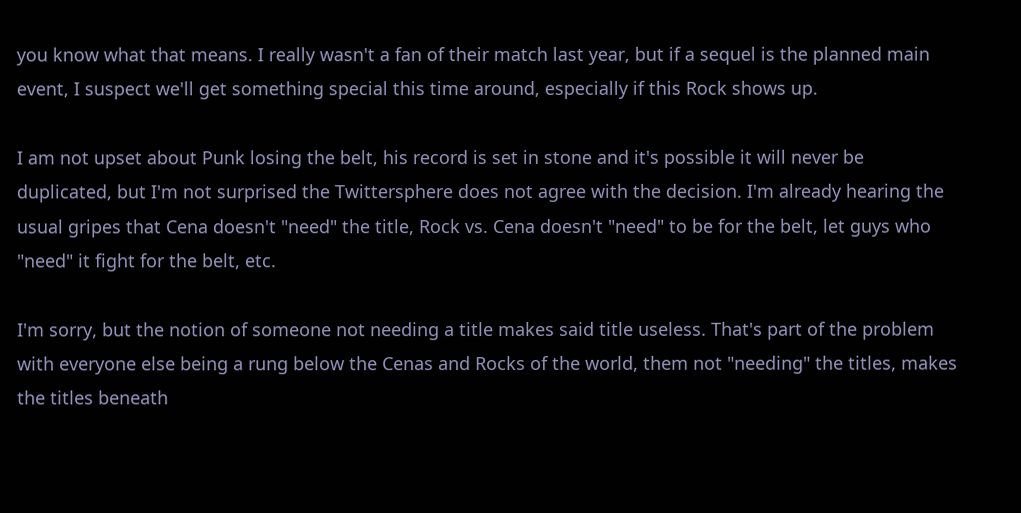you know what that means. I really wasn't a fan of their match last year, but if a sequel is the planned main event, I suspect we'll get something special this time around, especially if this Rock shows up.

I am not upset about Punk losing the belt, his record is set in stone and it's possible it will never be duplicated, but I'm not surprised the Twittersphere does not agree with the decision. I'm already hearing the usual gripes that Cena doesn't "need" the title, Rock vs. Cena doesn't "need" to be for the belt, let guys who "need" it fight for the belt, etc.

I'm sorry, but the notion of someone not needing a title makes said title useless. That's part of the problem with everyone else being a rung below the Cenas and Rocks of the world, them not "needing" the titles, makes the titles beneath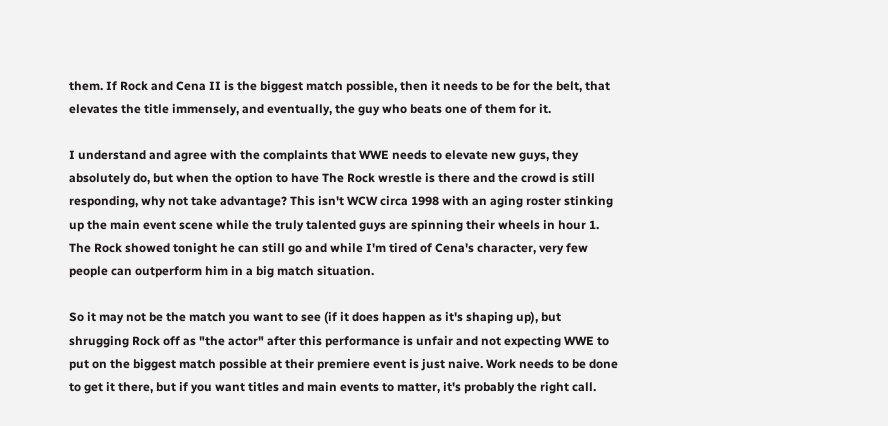them. If Rock and Cena II is the biggest match possible, then it needs to be for the belt, that elevates the title immensely, and eventually, the guy who beats one of them for it.

I understand and agree with the complaints that WWE needs to elevate new guys, they absolutely do, but when the option to have The Rock wrestle is there and the crowd is still responding, why not take advantage? This isn't WCW circa 1998 with an aging roster stinking up the main event scene while the truly talented guys are spinning their wheels in hour 1. The Rock showed tonight he can still go and while I'm tired of Cena's character, very few people can outperform him in a big match situation.

So it may not be the match you want to see (if it does happen as it's shaping up), but shrugging Rock off as "the actor" after this performance is unfair and not expecting WWE to put on the biggest match possible at their premiere event is just naive. Work needs to be done to get it there, but if you want titles and main events to matter, it's probably the right call.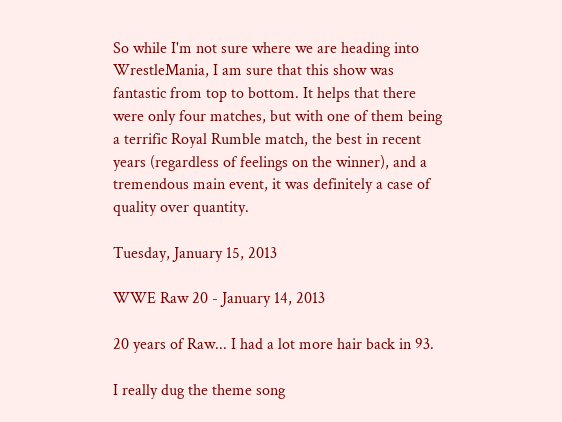So while I'm not sure where we are heading into WrestleMania, I am sure that this show was fantastic from top to bottom. It helps that there were only four matches, but with one of them being a terrific Royal Rumble match, the best in recent years (regardless of feelings on the winner), and a tremendous main event, it was definitely a case of quality over quantity.

Tuesday, January 15, 2013

WWE Raw 20 - January 14, 2013

20 years of Raw... I had a lot more hair back in 93.

I really dug the theme song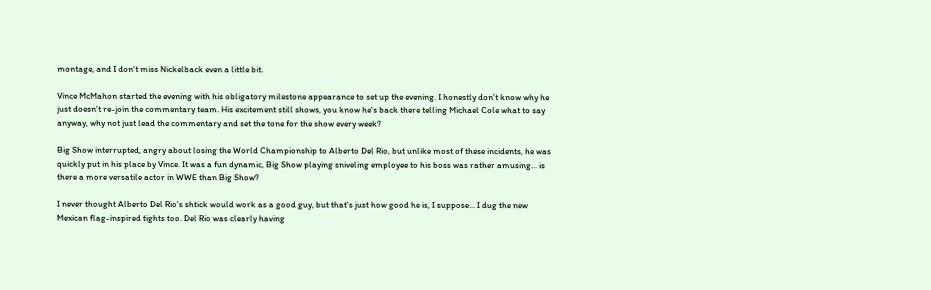montage, and I don't miss Nickelback even a little bit.

Vince McMahon started the evening with his obligatory milestone appearance to set up the evening. I honestly don't know why he just doesn't re-join the commentary team. His excitement still shows, you know he's back there telling Michael Cole what to say anyway, why not just lead the commentary and set the tone for the show every week?

Big Show interrupted, angry about losing the World Championship to Alberto Del Rio, but unlike most of these incidents, he was quickly put in his place by Vince. It was a fun dynamic, Big Show playing sniveling employee to his boss was rather amusing... is there a more versatile actor in WWE than Big Show?

I never thought Alberto Del Rio's shtick would work as a good guy, but that's just how good he is, I suppose... I dug the new Mexican flag-inspired tights too. Del Rio was clearly having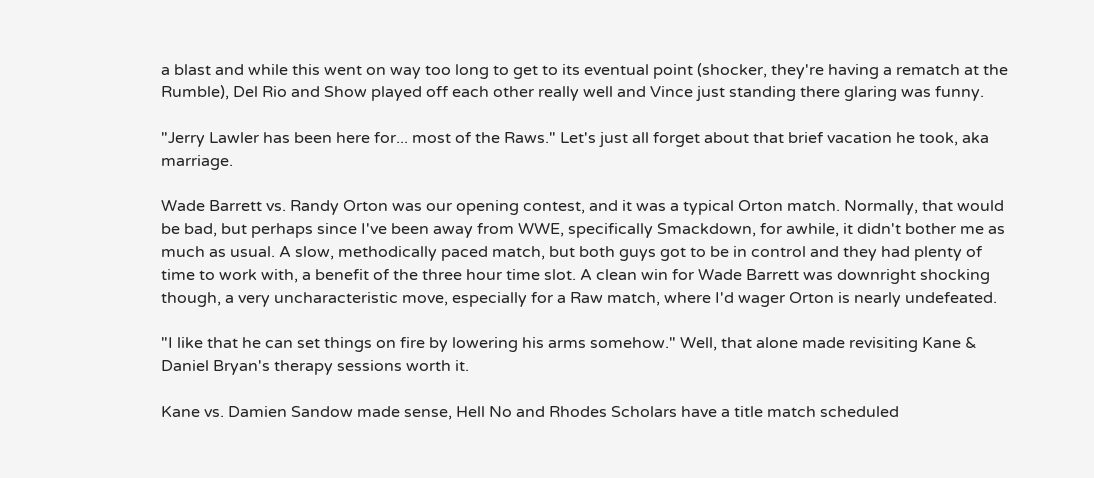a blast and while this went on way too long to get to its eventual point (shocker, they're having a rematch at the Rumble), Del Rio and Show played off each other really well and Vince just standing there glaring was funny.

"Jerry Lawler has been here for... most of the Raws." Let's just all forget about that brief vacation he took, aka marriage.

Wade Barrett vs. Randy Orton was our opening contest, and it was a typical Orton match. Normally, that would be bad, but perhaps since I've been away from WWE, specifically Smackdown, for awhile, it didn't bother me as much as usual. A slow, methodically paced match, but both guys got to be in control and they had plenty of time to work with, a benefit of the three hour time slot. A clean win for Wade Barrett was downright shocking though, a very uncharacteristic move, especially for a Raw match, where I'd wager Orton is nearly undefeated.

"I like that he can set things on fire by lowering his arms somehow." Well, that alone made revisiting Kane & Daniel Bryan's therapy sessions worth it.

Kane vs. Damien Sandow made sense, Hell No and Rhodes Scholars have a title match scheduled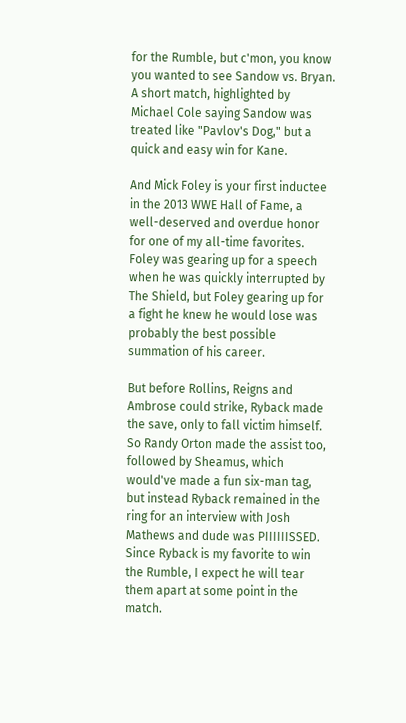for the Rumble, but c'mon, you know you wanted to see Sandow vs. Bryan. A short match, highlighted by Michael Cole saying Sandow was treated like "Pavlov's Dog," but a quick and easy win for Kane.

And Mick Foley is your first inductee in the 2013 WWE Hall of Fame, a well-deserved and overdue honor for one of my all-time favorites. Foley was gearing up for a speech when he was quickly interrupted by The Shield, but Foley gearing up for a fight he knew he would lose was probably the best possible summation of his career.

But before Rollins, Reigns and Ambrose could strike, Ryback made the save, only to fall victim himself. So Randy Orton made the assist too, followed by Sheamus, which would've made a fun six-man tag, but instead Ryback remained in the ring for an interview with Josh Mathews and dude was PIIIIIISSED. Since Ryback is my favorite to win the Rumble, I expect he will tear them apart at some point in the match.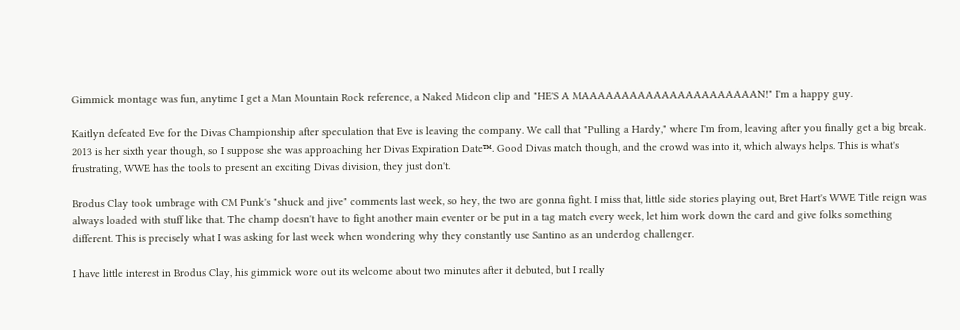Gimmick montage was fun, anytime I get a Man Mountain Rock reference, a Naked Mideon clip and "HE'S A MAAAAAAAAAAAAAAAAAAAAAAN!" I'm a happy guy.

Kaitlyn defeated Eve for the Divas Championship after speculation that Eve is leaving the company. We call that "Pulling a Hardy," where I'm from, leaving after you finally get a big break. 2013 is her sixth year though, so I suppose she was approaching her Divas Expiration Date™. Good Divas match though, and the crowd was into it, which always helps. This is what's frustrating, WWE has the tools to present an exciting Divas division, they just don't.

Brodus Clay took umbrage with CM Punk's "shuck and jive" comments last week, so hey, the two are gonna fight. I miss that, little side stories playing out, Bret Hart's WWE Title reign was always loaded with stuff like that. The champ doesn't have to fight another main eventer or be put in a tag match every week, let him work down the card and give folks something different. This is precisely what I was asking for last week when wondering why they constantly use Santino as an underdog challenger.

I have little interest in Brodus Clay, his gimmick wore out its welcome about two minutes after it debuted, but I really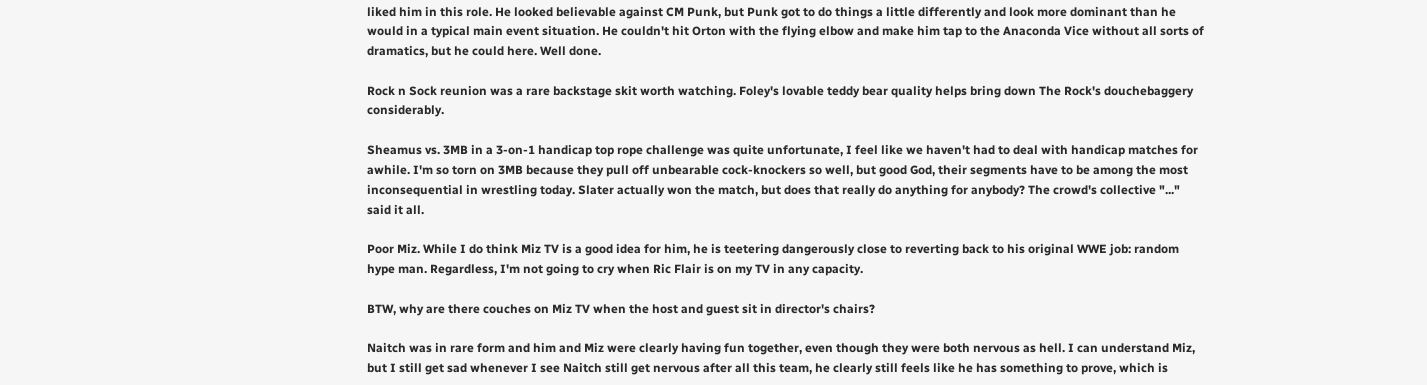liked him in this role. He looked believable against CM Punk, but Punk got to do things a little differently and look more dominant than he would in a typical main event situation. He couldn't hit Orton with the flying elbow and make him tap to the Anaconda Vice without all sorts of dramatics, but he could here. Well done.

Rock n Sock reunion was a rare backstage skit worth watching. Foley's lovable teddy bear quality helps bring down The Rock's douchebaggery considerably.

Sheamus vs. 3MB in a 3-on-1 handicap top rope challenge was quite unfortunate, I feel like we haven't had to deal with handicap matches for awhile. I'm so torn on 3MB because they pull off unbearable cock-knockers so well, but good God, their segments have to be among the most inconsequential in wrestling today. Slater actually won the match, but does that really do anything for anybody? The crowd's collective "..." said it all.

Poor Miz. While I do think Miz TV is a good idea for him, he is teetering dangerously close to reverting back to his original WWE job: random hype man. Regardless, I'm not going to cry when Ric Flair is on my TV in any capacity.

BTW, why are there couches on Miz TV when the host and guest sit in director's chairs?

Naitch was in rare form and him and Miz were clearly having fun together, even though they were both nervous as hell. I can understand Miz, but I still get sad whenever I see Naitch still get nervous after all this team, he clearly still feels like he has something to prove, which is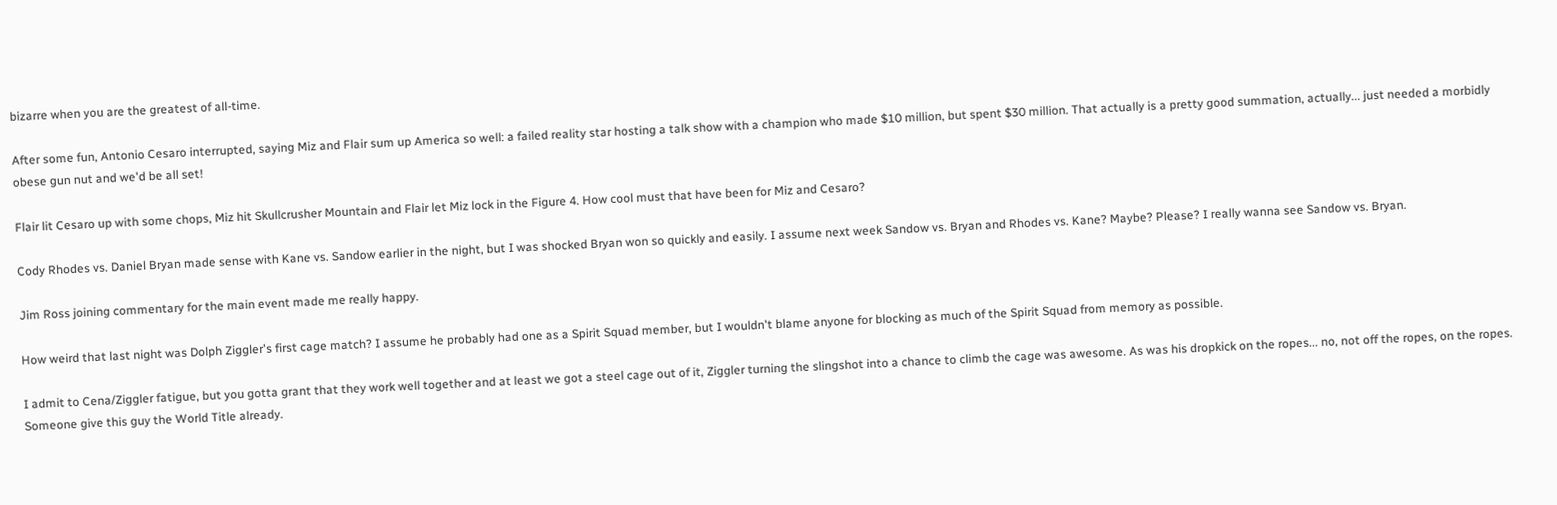bizarre when you are the greatest of all-time.

After some fun, Antonio Cesaro interrupted, saying Miz and Flair sum up America so well: a failed reality star hosting a talk show with a champion who made $10 million, but spent $30 million. That actually is a pretty good summation, actually... just needed a morbidly obese gun nut and we'd be all set!

Flair lit Cesaro up with some chops, Miz hit Skullcrusher Mountain and Flair let Miz lock in the Figure 4. How cool must that have been for Miz and Cesaro?

Cody Rhodes vs. Daniel Bryan made sense with Kane vs. Sandow earlier in the night, but I was shocked Bryan won so quickly and easily. I assume next week Sandow vs. Bryan and Rhodes vs. Kane? Maybe? Please? I really wanna see Sandow vs. Bryan.

Jim Ross joining commentary for the main event made me really happy.

How weird that last night was Dolph Ziggler's first cage match? I assume he probably had one as a Spirit Squad member, but I wouldn't blame anyone for blocking as much of the Spirit Squad from memory as possible.

I admit to Cena/Ziggler fatigue, but you gotta grant that they work well together and at least we got a steel cage out of it, Ziggler turning the slingshot into a chance to climb the cage was awesome. As was his dropkick on the ropes... no, not off the ropes, on the ropes. Someone give this guy the World Title already.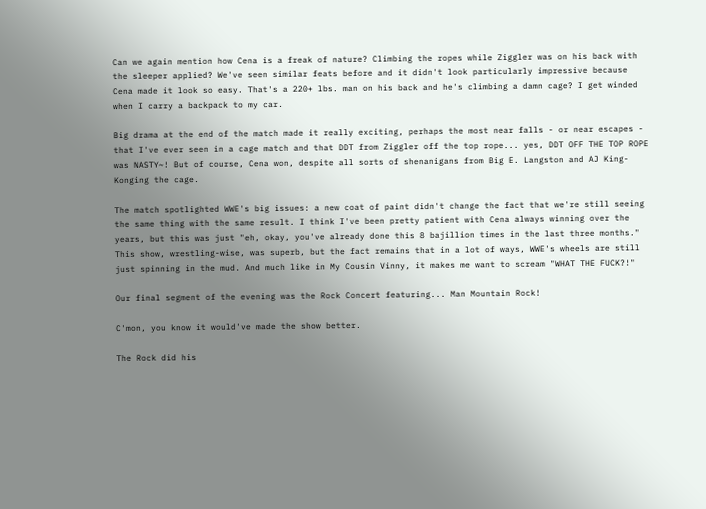Can we again mention how Cena is a freak of nature? Climbing the ropes while Ziggler was on his back with the sleeper applied? We've seen similar feats before and it didn't look particularly impressive because Cena made it look so easy. That's a 220+ lbs. man on his back and he's climbing a damn cage? I get winded when I carry a backpack to my car.

Big drama at the end of the match made it really exciting, perhaps the most near falls - or near escapes - that I've ever seen in a cage match and that DDT from Ziggler off the top rope... yes, DDT OFF THE TOP ROPE was NASTY~! But of course, Cena won, despite all sorts of shenanigans from Big E. Langston and AJ King-Konging the cage.

The match spotlighted WWE's big issues: a new coat of paint didn't change the fact that we're still seeing the same thing with the same result. I think I've been pretty patient with Cena always winning over the years, but this was just "eh, okay, you've already done this 8 bajillion times in the last three months." This show, wrestling-wise, was superb, but the fact remains that in a lot of ways, WWE's wheels are still just spinning in the mud. And much like in My Cousin Vinny, it makes me want to scream "WHAT THE FUCK?!"

Our final segment of the evening was the Rock Concert featuring... Man Mountain Rock!

C'mon, you know it would've made the show better.

The Rock did his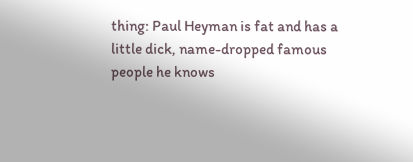thing: Paul Heyman is fat and has a little dick, name-dropped famous people he knows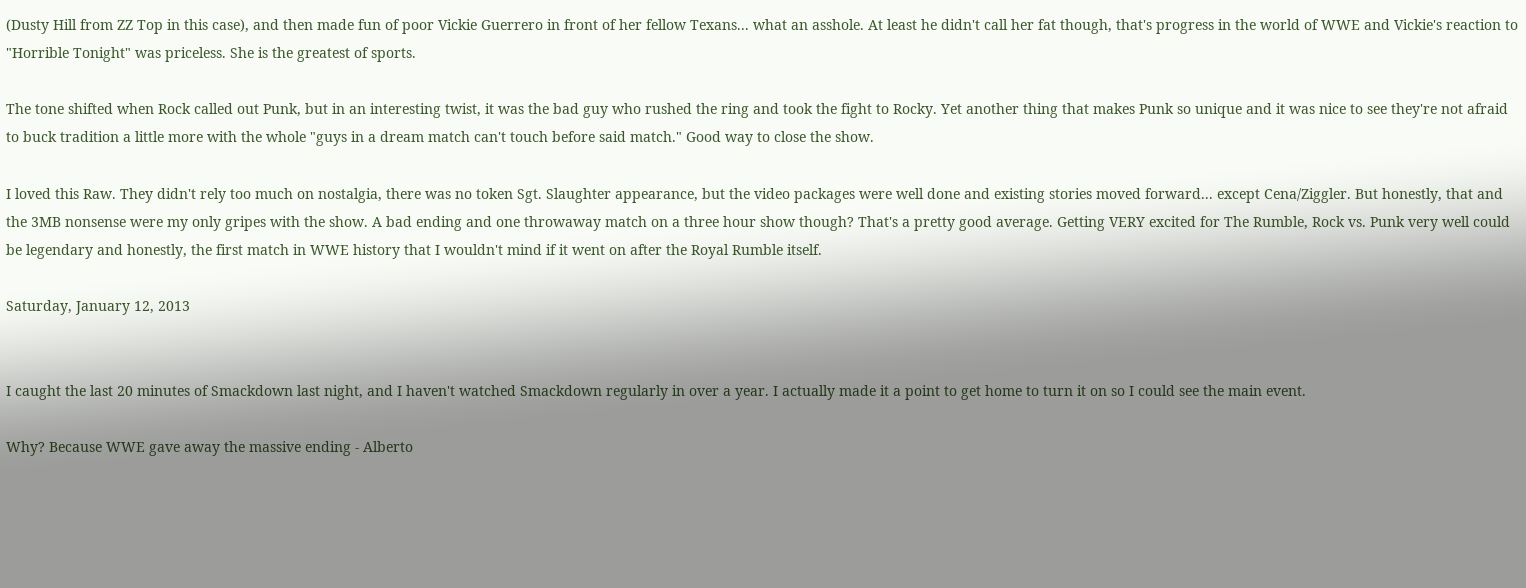(Dusty Hill from ZZ Top in this case), and then made fun of poor Vickie Guerrero in front of her fellow Texans... what an asshole. At least he didn't call her fat though, that's progress in the world of WWE and Vickie's reaction to "Horrible Tonight" was priceless. She is the greatest of sports.

The tone shifted when Rock called out Punk, but in an interesting twist, it was the bad guy who rushed the ring and took the fight to Rocky. Yet another thing that makes Punk so unique and it was nice to see they're not afraid to buck tradition a little more with the whole "guys in a dream match can't touch before said match." Good way to close the show.

I loved this Raw. They didn't rely too much on nostalgia, there was no token Sgt. Slaughter appearance, but the video packages were well done and existing stories moved forward... except Cena/Ziggler. But honestly, that and the 3MB nonsense were my only gripes with the show. A bad ending and one throwaway match on a three hour show though? That's a pretty good average. Getting VERY excited for The Rumble, Rock vs. Punk very well could be legendary and honestly, the first match in WWE history that I wouldn't mind if it went on after the Royal Rumble itself.

Saturday, January 12, 2013


I caught the last 20 minutes of Smackdown last night, and I haven't watched Smackdown regularly in over a year. I actually made it a point to get home to turn it on so I could see the main event.

Why? Because WWE gave away the massive ending - Alberto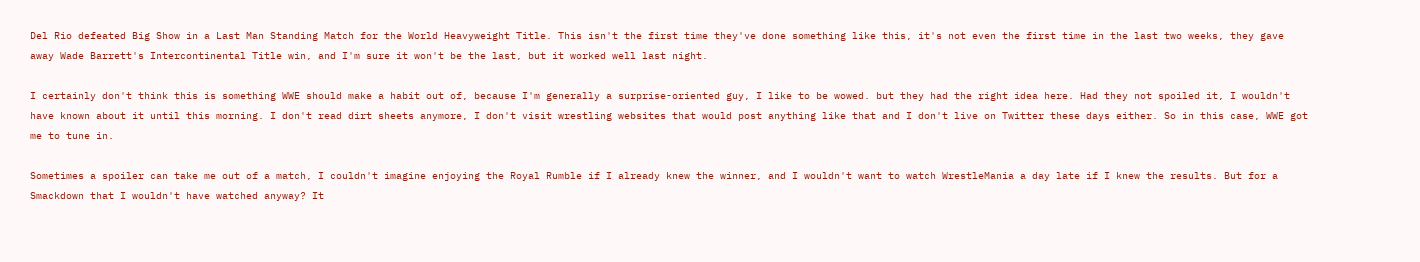Del Rio defeated Big Show in a Last Man Standing Match for the World Heavyweight Title. This isn't the first time they've done something like this, it's not even the first time in the last two weeks, they gave away Wade Barrett's Intercontinental Title win, and I'm sure it won't be the last, but it worked well last night.

I certainly don't think this is something WWE should make a habit out of, because I'm generally a surprise-oriented guy, I like to be wowed. but they had the right idea here. Had they not spoiled it, I wouldn't have known about it until this morning. I don't read dirt sheets anymore, I don't visit wrestling websites that would post anything like that and I don't live on Twitter these days either. So in this case, WWE got me to tune in.

Sometimes a spoiler can take me out of a match, I couldn't imagine enjoying the Royal Rumble if I already knew the winner, and I wouldn't want to watch WrestleMania a day late if I knew the results. But for a Smackdown that I wouldn't have watched anyway? It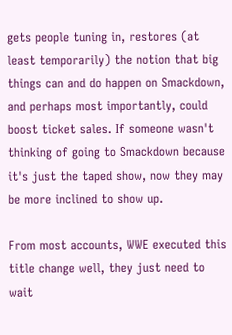gets people tuning in, restores (at least temporarily) the notion that big things can and do happen on Smackdown, and perhaps most importantly, could boost ticket sales. If someone wasn't thinking of going to Smackdown because it's just the taped show, now they may be more inclined to show up.

From most accounts, WWE executed this title change well, they just need to wait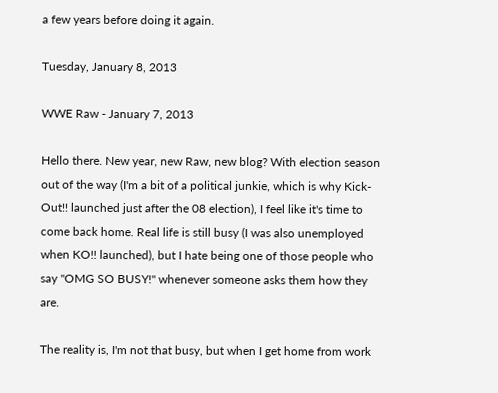a few years before doing it again.

Tuesday, January 8, 2013

WWE Raw - January 7, 2013

Hello there. New year, new Raw, new blog? With election season out of the way (I'm a bit of a political junkie, which is why Kick-Out!! launched just after the 08 election), I feel like it's time to come back home. Real life is still busy (I was also unemployed when KO!! launched), but I hate being one of those people who say "OMG SO BUSY!" whenever someone asks them how they are.

The reality is, I'm not that busy, but when I get home from work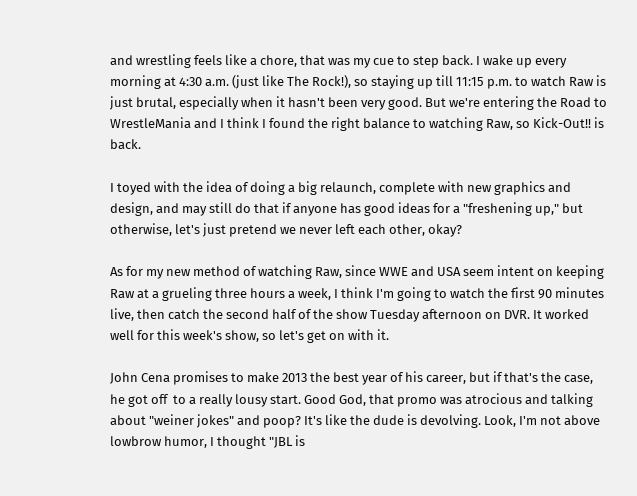and wrestling feels like a chore, that was my cue to step back. I wake up every morning at 4:30 a.m. (just like The Rock!), so staying up till 11:15 p.m. to watch Raw is just brutal, especially when it hasn't been very good. But we're entering the Road to WrestleMania and I think I found the right balance to watching Raw, so Kick-Out!! is back.

I toyed with the idea of doing a big relaunch, complete with new graphics and design, and may still do that if anyone has good ideas for a "freshening up," but otherwise, let's just pretend we never left each other, okay?

As for my new method of watching Raw, since WWE and USA seem intent on keeping Raw at a grueling three hours a week, I think I'm going to watch the first 90 minutes live, then catch the second half of the show Tuesday afternoon on DVR. It worked well for this week's show, so let's get on with it.

John Cena promises to make 2013 the best year of his career, but if that's the case, he got off  to a really lousy start. Good God, that promo was atrocious and talking about "weiner jokes" and poop? It's like the dude is devolving. Look, I'm not above lowbrow humor, I thought "JBL is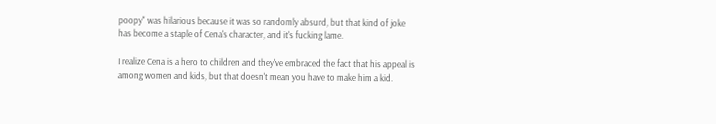poopy" was hilarious because it was so randomly absurd, but that kind of joke has become a staple of Cena's character, and it's fucking lame.

I realize Cena is a hero to children and they've embraced the fact that his appeal is among women and kids, but that doesn't mean you have to make him a kid.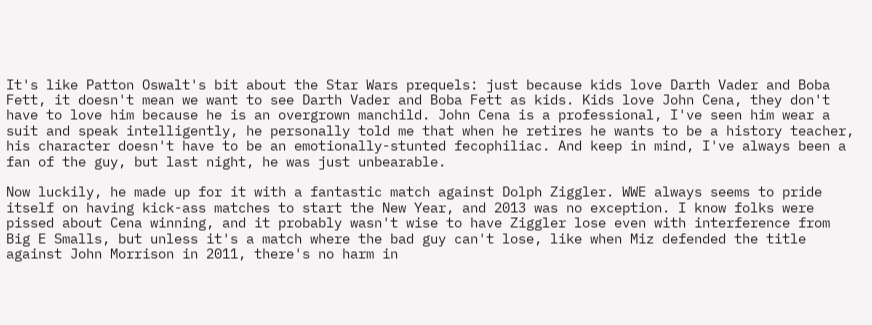It's like Patton Oswalt's bit about the Star Wars prequels: just because kids love Darth Vader and Boba Fett, it doesn't mean we want to see Darth Vader and Boba Fett as kids. Kids love John Cena, they don't have to love him because he is an overgrown manchild. John Cena is a professional, I've seen him wear a suit and speak intelligently, he personally told me that when he retires he wants to be a history teacher, his character doesn't have to be an emotionally-stunted fecophiliac. And keep in mind, I've always been a fan of the guy, but last night, he was just unbearable.

Now luckily, he made up for it with a fantastic match against Dolph Ziggler. WWE always seems to pride itself on having kick-ass matches to start the New Year, and 2013 was no exception. I know folks were pissed about Cena winning, and it probably wasn't wise to have Ziggler lose even with interference from Big E Smalls, but unless it's a match where the bad guy can't lose, like when Miz defended the title against John Morrison in 2011, there's no harm in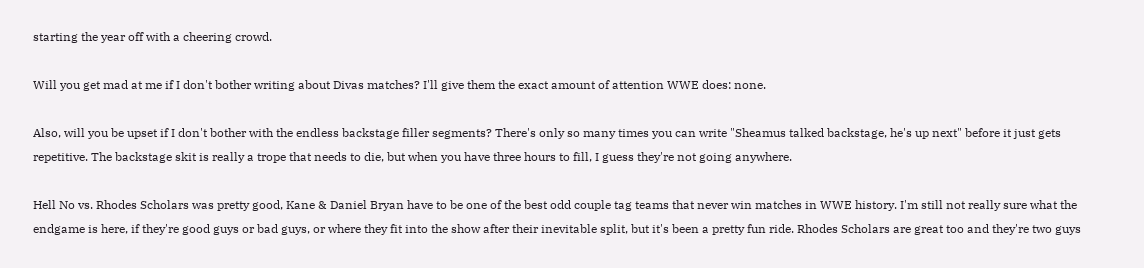starting the year off with a cheering crowd.

Will you get mad at me if I don't bother writing about Divas matches? I'll give them the exact amount of attention WWE does: none.

Also, will you be upset if I don't bother with the endless backstage filler segments? There's only so many times you can write "Sheamus talked backstage, he's up next" before it just gets repetitive. The backstage skit is really a trope that needs to die, but when you have three hours to fill, I guess they're not going anywhere.

Hell No vs. Rhodes Scholars was pretty good, Kane & Daniel Bryan have to be one of the best odd couple tag teams that never win matches in WWE history. I'm still not really sure what the endgame is here, if they're good guys or bad guys, or where they fit into the show after their inevitable split, but it's been a pretty fun ride. Rhodes Scholars are great too and they're two guys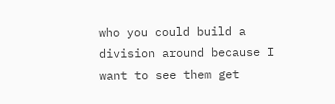who you could build a division around because I want to see them get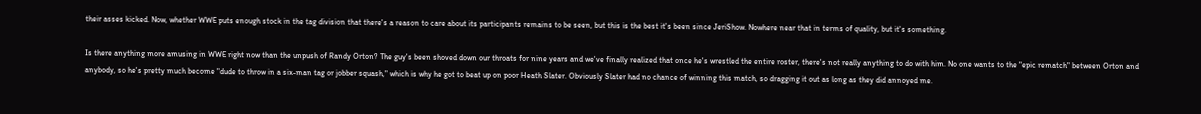their asses kicked. Now, whether WWE puts enough stock in the tag division that there's a reason to care about its participants remains to be seen, but this is the best it's been since JeriShow. Nowhere near that in terms of quality, but it's something.

Is there anything more amusing in WWE right now than the unpush of Randy Orton? The guy's been shoved down our throats for nine years and we've finally realized that once he's wrestled the entire roster, there's not really anything to do with him. No one wants to the "epic rematch" between Orton and anybody, so he's pretty much become "dude to throw in a six-man tag or jobber squash," which is why he got to beat up on poor Heath Slater. Obviously Slater had no chance of winning this match, so dragging it out as long as they did annoyed me.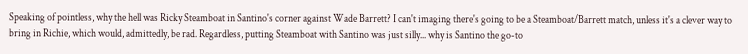Speaking of pointless, why the hell was Ricky Steamboat in Santino's corner against Wade Barrett? I can't imaging there's going to be a Steamboat/Barrett match, unless it's a clever way to bring in Richie, which would, admittedly, be rad. Regardless, putting Steamboat with Santino was just silly... why is Santino the go-to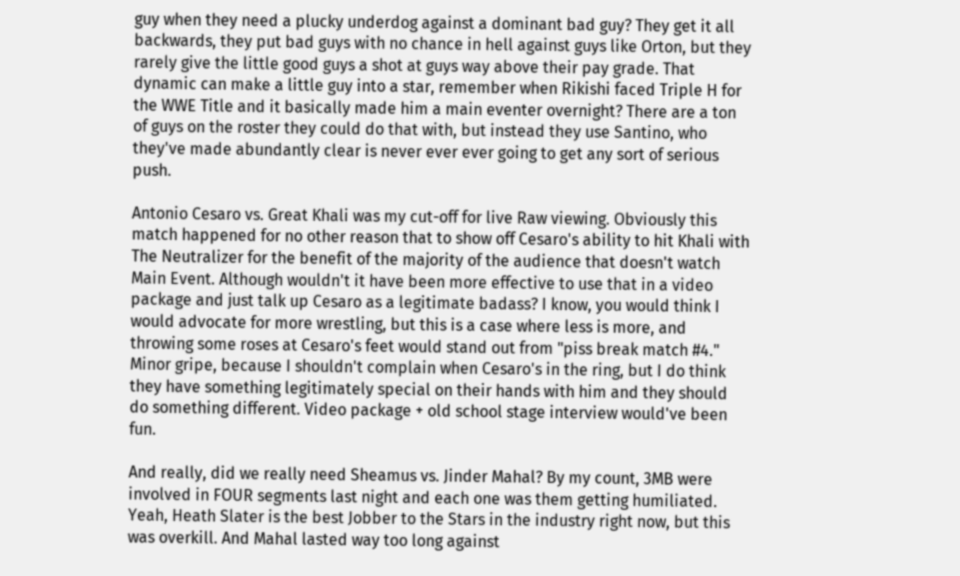guy when they need a plucky underdog against a dominant bad guy? They get it all backwards, they put bad guys with no chance in hell against guys like Orton, but they rarely give the little good guys a shot at guys way above their pay grade. That dynamic can make a little guy into a star, remember when Rikishi faced Triple H for the WWE Title and it basically made him a main eventer overnight? There are a ton of guys on the roster they could do that with, but instead they use Santino, who they've made abundantly clear is never ever ever going to get any sort of serious push.

Antonio Cesaro vs. Great Khali was my cut-off for live Raw viewing. Obviously this match happened for no other reason that to show off Cesaro's ability to hit Khali with The Neutralizer for the benefit of the majority of the audience that doesn't watch Main Event. Although wouldn't it have been more effective to use that in a video package and just talk up Cesaro as a legitimate badass? I know, you would think I would advocate for more wrestling, but this is a case where less is more, and throwing some roses at Cesaro's feet would stand out from "piss break match #4." Minor gripe, because I shouldn't complain when Cesaro's in the ring, but I do think they have something legitimately special on their hands with him and they should do something different. Video package + old school stage interview would've been fun.

And really, did we really need Sheamus vs. Jinder Mahal? By my count, 3MB were involved in FOUR segments last night and each one was them getting humiliated. Yeah, Heath Slater is the best Jobber to the Stars in the industry right now, but this was overkill. And Mahal lasted way too long against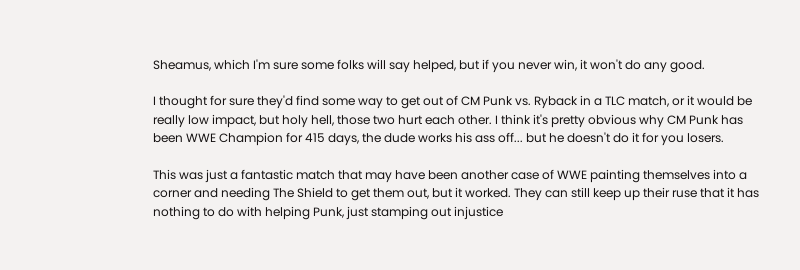Sheamus, which I'm sure some folks will say helped, but if you never win, it won't do any good.

I thought for sure they'd find some way to get out of CM Punk vs. Ryback in a TLC match, or it would be really low impact, but holy hell, those two hurt each other. I think it's pretty obvious why CM Punk has been WWE Champion for 415 days, the dude works his ass off... but he doesn't do it for you losers.

This was just a fantastic match that may have been another case of WWE painting themselves into a corner and needing The Shield to get them out, but it worked. They can still keep up their ruse that it has nothing to do with helping Punk, just stamping out injustice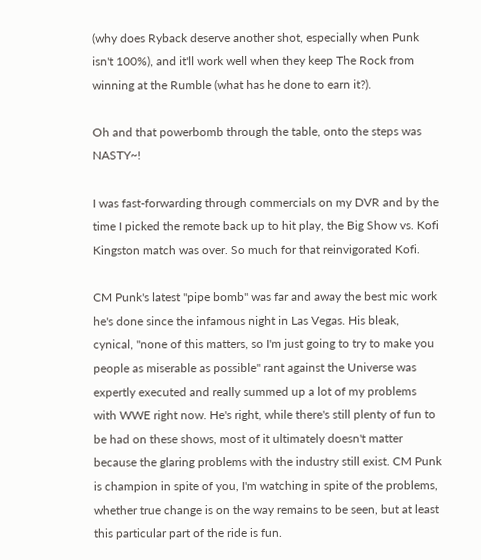(why does Ryback deserve another shot, especially when Punk isn't 100%), and it'll work well when they keep The Rock from winning at the Rumble (what has he done to earn it?).

Oh and that powerbomb through the table, onto the steps was NASTY~!

I was fast-forwarding through commercials on my DVR and by the time I picked the remote back up to hit play, the Big Show vs. Kofi Kingston match was over. So much for that reinvigorated Kofi.

CM Punk's latest "pipe bomb" was far and away the best mic work he's done since the infamous night in Las Vegas. His bleak, cynical, "none of this matters, so I'm just going to try to make you people as miserable as possible" rant against the Universe was expertly executed and really summed up a lot of my problems with WWE right now. He's right, while there's still plenty of fun to be had on these shows, most of it ultimately doesn't matter because the glaring problems with the industry still exist. CM Punk is champion in spite of you, I'm watching in spite of the problems, whether true change is on the way remains to be seen, but at least this particular part of the ride is fun.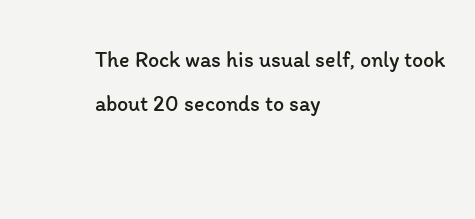The Rock was his usual self, only took about 20 seconds to say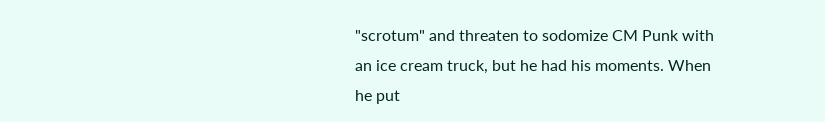"scrotum" and threaten to sodomize CM Punk with an ice cream truck, but he had his moments. When he put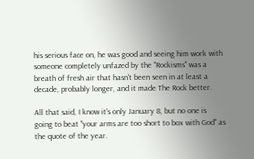his serious face on, he was good and seeing him work with someone completely unfazed by the "Rockisms" was a breath of fresh air that hasn't been seen in at least a decade, probably longer, and it made The Rock better.

All that said, I know it's only January 8, but no one is going to beat "your arms are too short to box with God" as the quote of the year.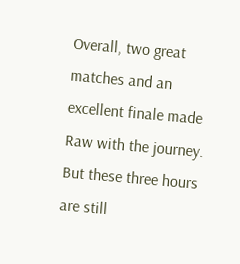Overall, two great matches and an excellent finale made Raw with the journey. But these three hours are still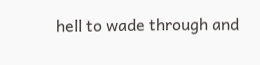hell to wade through and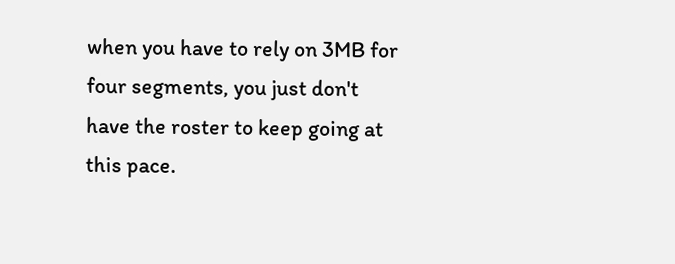when you have to rely on 3MB for four segments, you just don't have the roster to keep going at this pace.